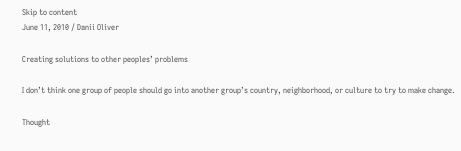Skip to content
June 11, 2010 / Danii Oliver

Creating solutions to other peoples’ problems

I don’t think one group of people should go into another group’s country, neighborhood, or culture to try to make change.

Thought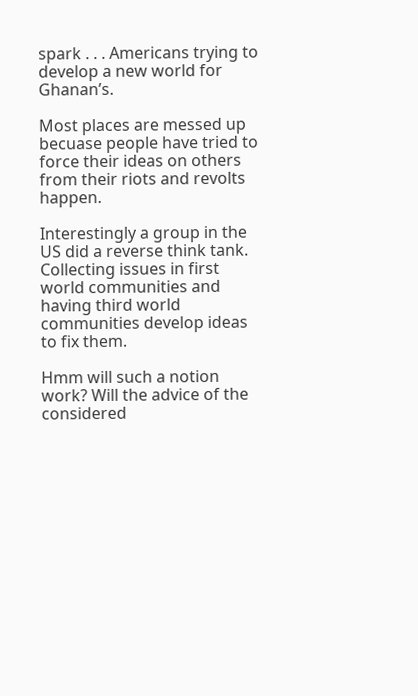spark . . . Americans trying to develop a new world for Ghanan’s.

Most places are messed up becuase people have tried to force their ideas on others from their riots and revolts happen.

Interestingly a group in the US did a reverse think tank. Collecting issues in first world communities and having third world communities develop ideas to fix them.

Hmm will such a notion work? Will the advice of the considered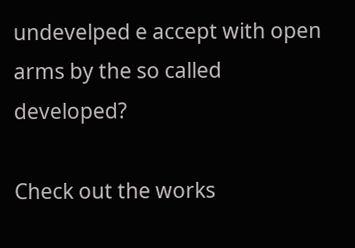undevelped e accept with open arms by the so called developed?

Check out the works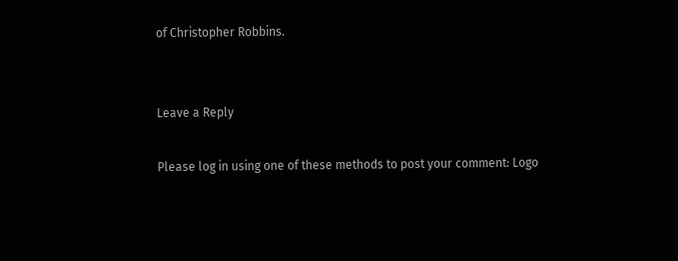of Christopher Robbins.


Leave a Reply

Please log in using one of these methods to post your comment: Logo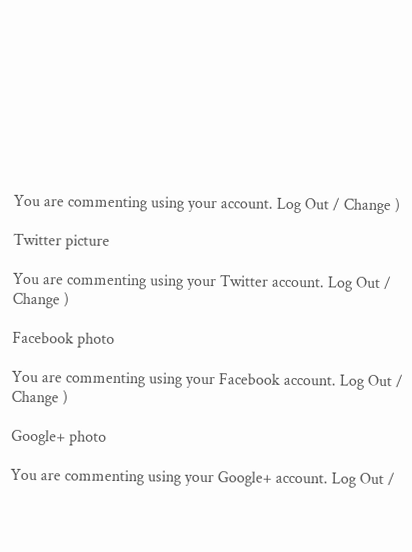You are commenting using your account. Log Out / Change )

Twitter picture

You are commenting using your Twitter account. Log Out / Change )

Facebook photo

You are commenting using your Facebook account. Log Out / Change )

Google+ photo

You are commenting using your Google+ account. Log Out /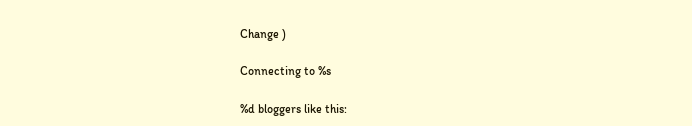Change )

Connecting to %s

%d bloggers like this: